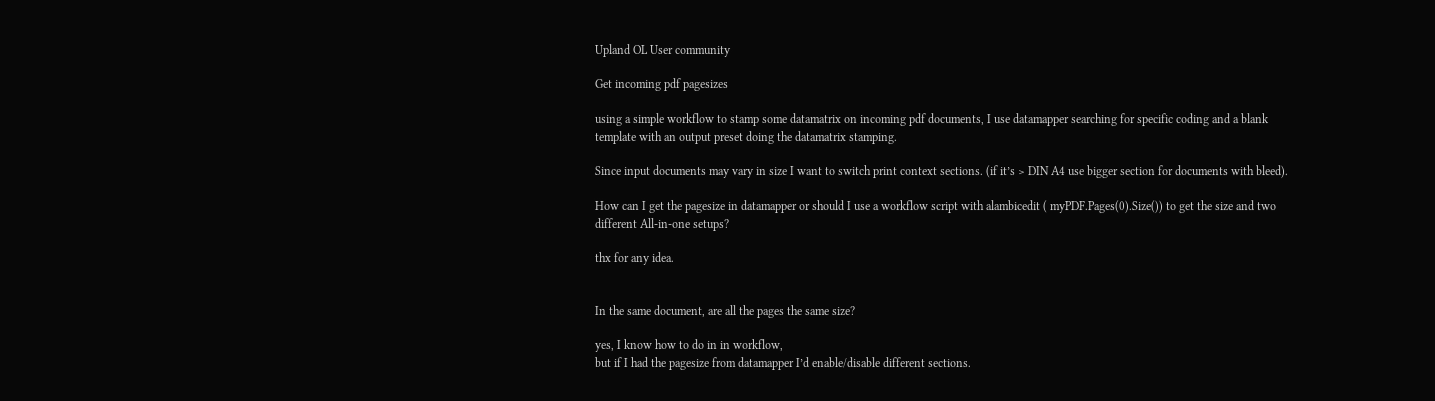Upland OL User community

Get incoming pdf pagesizes

using a simple workflow to stamp some datamatrix on incoming pdf documents, I use datamapper searching for specific coding and a blank template with an output preset doing the datamatrix stamping.

Since input documents may vary in size I want to switch print context sections. (if it’s > DIN A4 use bigger section for documents with bleed).

How can I get the pagesize in datamapper or should I use a workflow script with alambicedit ( myPDF.Pages(0).Size()) to get the size and two different All-in-one setups?

thx for any idea.


In the same document, are all the pages the same size?

yes, I know how to do in in workflow,
but if I had the pagesize from datamapper I’d enable/disable different sections.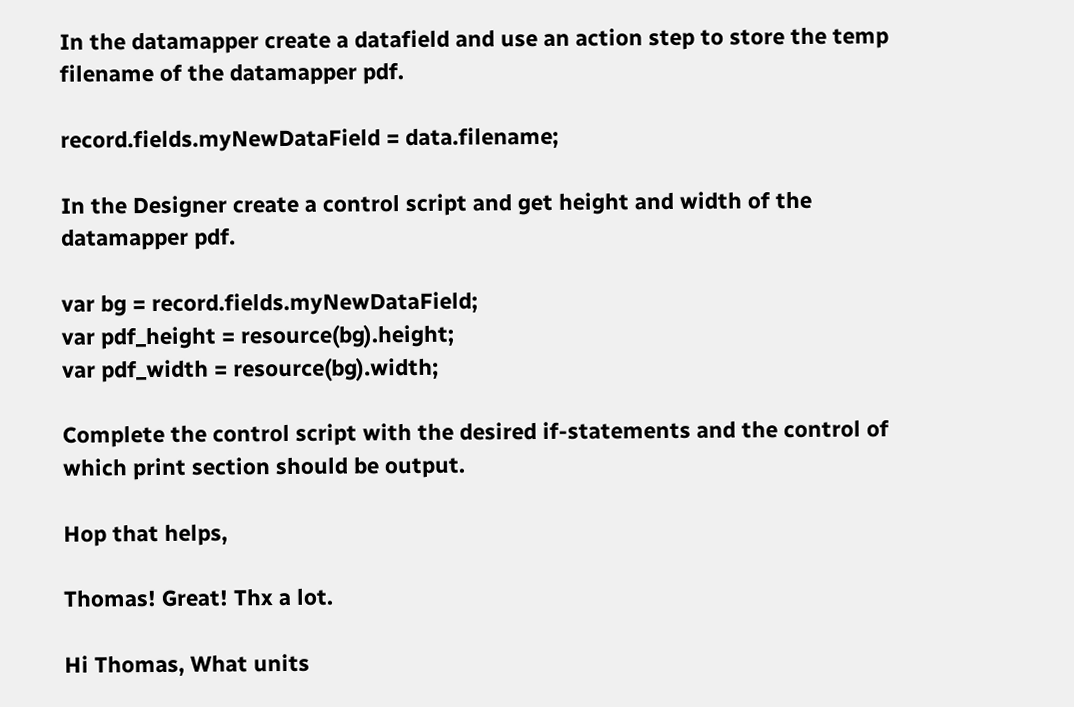In the datamapper create a datafield and use an action step to store the temp filename of the datamapper pdf.

record.fields.myNewDataField = data.filename;

In the Designer create a control script and get height and width of the datamapper pdf.

var bg = record.fields.myNewDataField;
var pdf_height = resource(bg).height;
var pdf_width = resource(bg).width;

Complete the control script with the desired if-statements and the control of which print section should be output.

Hop that helps,

Thomas! Great! Thx a lot.

Hi Thomas, What units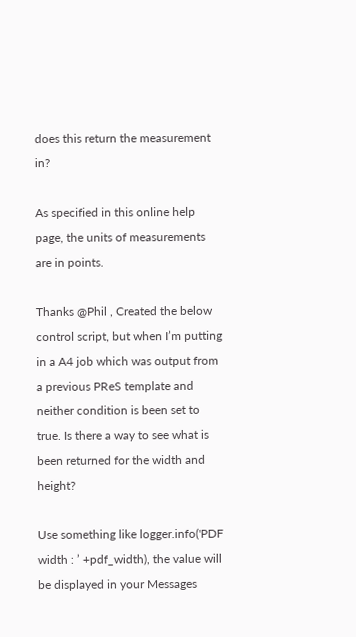does this return the measurement in?

As specified in this online help page, the units of measurements are in points.

Thanks @Phil , Created the below control script, but when I’m putting in a A4 job which was output from a previous PReS template and neither condition is been set to true. Is there a way to see what is been returned for the width and height?

Use something like logger.info('PDF width : ’ +pdf_width), the value will be displayed in your Messages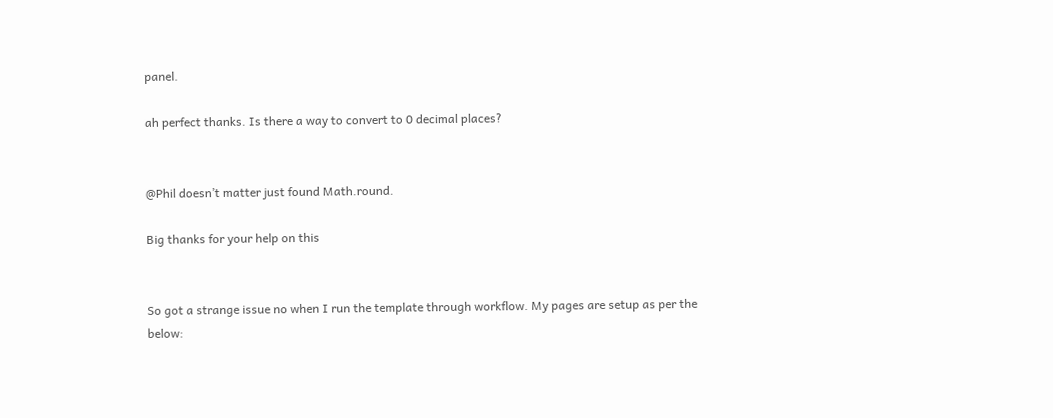panel.

ah perfect thanks. Is there a way to convert to 0 decimal places?


@Phil doesn’t matter just found Math.round.

Big thanks for your help on this


So got a strange issue no when I run the template through workflow. My pages are setup as per the below: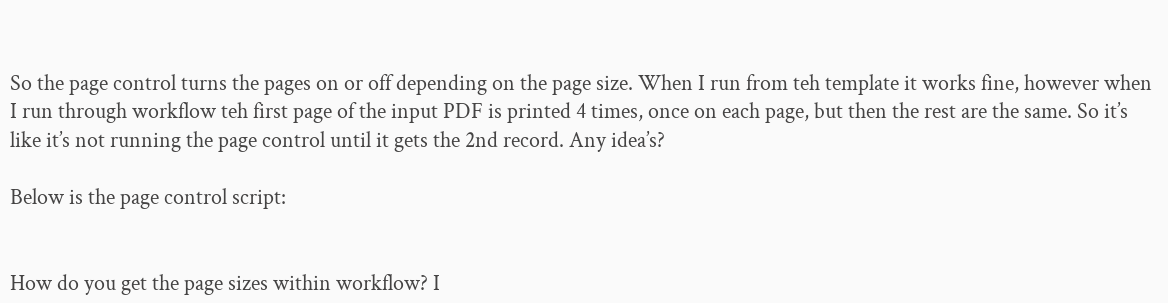So the page control turns the pages on or off depending on the page size. When I run from teh template it works fine, however when I run through workflow teh first page of the input PDF is printed 4 times, once on each page, but then the rest are the same. So it’s like it’s not running the page control until it gets the 2nd record. Any idea’s?

Below is the page control script:


How do you get the page sizes within workflow? I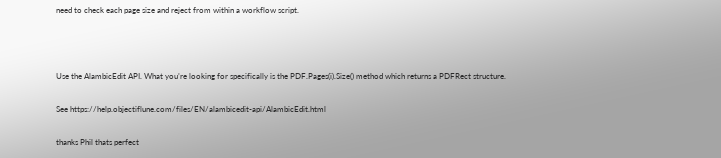need to check each page size and reject from within a workflow script.



Use the AlambicEdit API. What you’re looking for specifically is the PDF.Pages(i).Size() method which returns a PDFRect structure.

See https://help.objectiflune.com/files/EN/alambicedit-api/AlambicEdit.html

thanks Phil thats perfect